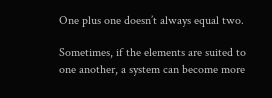One plus one doesn’t always equal two.

Sometimes, if the elements are suited to one another, a system can become more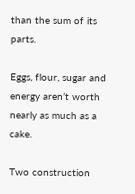than the sum of its parts.

Eggs, flour, sugar and energy aren’t worth nearly as much as a cake.

Two construction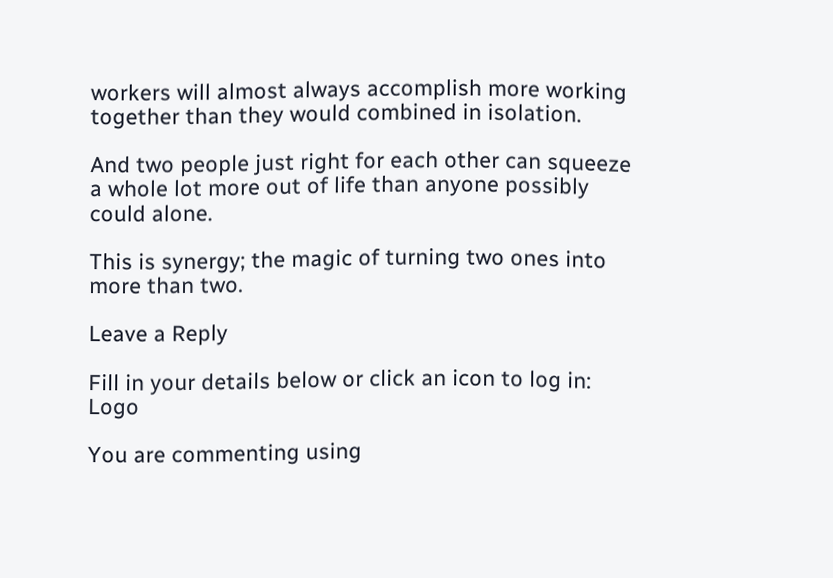workers will almost always accomplish more working together than they would combined in isolation.

And two people just right for each other can squeeze a whole lot more out of life than anyone possibly could alone.

This is synergy; the magic of turning two ones into more than two.

Leave a Reply

Fill in your details below or click an icon to log in: Logo

You are commenting using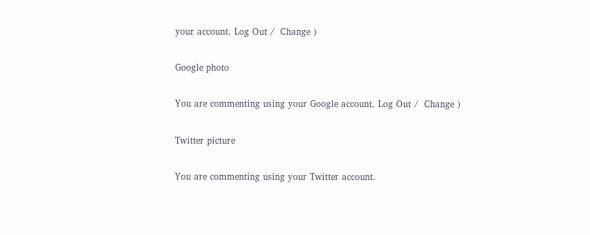your account. Log Out /  Change )

Google photo

You are commenting using your Google account. Log Out /  Change )

Twitter picture

You are commenting using your Twitter account.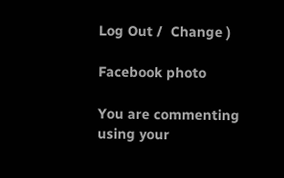Log Out /  Change )

Facebook photo

You are commenting using your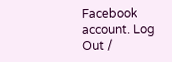Facebook account. Log Out /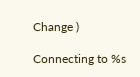Change )

Connecting to %s